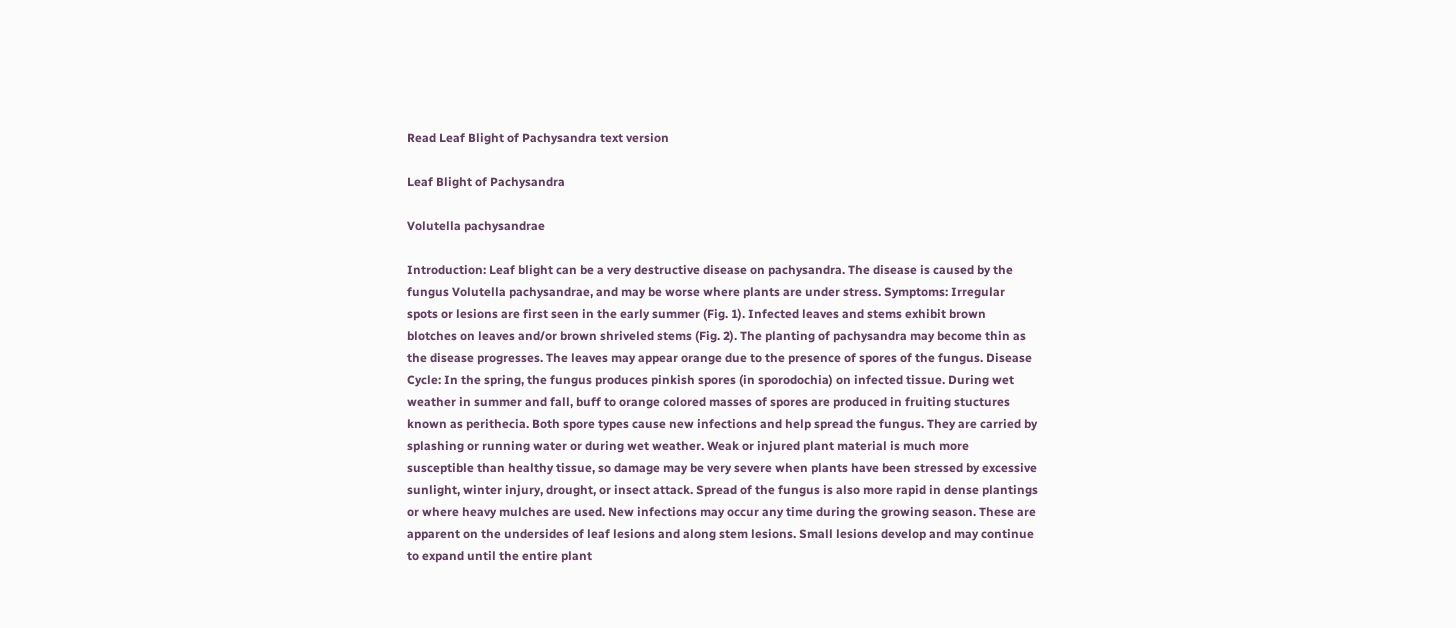Read Leaf Blight of Pachysandra text version

Leaf Blight of Pachysandra

Volutella pachysandrae

Introduction: Leaf blight can be a very destructive disease on pachysandra. The disease is caused by the fungus Volutella pachysandrae, and may be worse where plants are under stress. Symptoms: Irregular spots or lesions are first seen in the early summer (Fig. 1). Infected leaves and stems exhibit brown blotches on leaves and/or brown shriveled stems (Fig. 2). The planting of pachysandra may become thin as the disease progresses. The leaves may appear orange due to the presence of spores of the fungus. Disease Cycle: In the spring, the fungus produces pinkish spores (in sporodochia) on infected tissue. During wet weather in summer and fall, buff to orange colored masses of spores are produced in fruiting stuctures known as perithecia. Both spore types cause new infections and help spread the fungus. They are carried by splashing or running water or during wet weather. Weak or injured plant material is much more susceptible than healthy tissue, so damage may be very severe when plants have been stressed by excessive sunlight, winter injury, drought, or insect attack. Spread of the fungus is also more rapid in dense plantings or where heavy mulches are used. New infections may occur any time during the growing season. These are apparent on the undersides of leaf lesions and along stem lesions. Small lesions develop and may continue to expand until the entire plant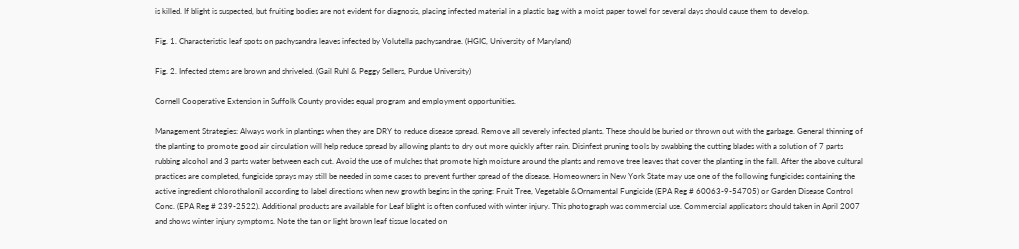is killed. If blight is suspected, but fruiting bodies are not evident for diagnosis, placing infected material in a plastic bag with a moist paper towel for several days should cause them to develop.

Fig. 1. Characteristic leaf spots on pachysandra leaves infected by Volutella pachysandrae. (HGIC, University of Maryland)

Fig. 2. Infected stems are brown and shriveled. (Gail Ruhl & Peggy Sellers, Purdue University)

Cornell Cooperative Extension in Suffolk County provides equal program and employment opportunities.

Management Strategies: Always work in plantings when they are DRY to reduce disease spread. Remove all severely infected plants. These should be buried or thrown out with the garbage. General thinning of the planting to promote good air circulation will help reduce spread by allowing plants to dry out more quickly after rain. Disinfest pruning tools by swabbing the cutting blades with a solution of 7 parts rubbing alcohol and 3 parts water between each cut. Avoid the use of mulches that promote high moisture around the plants and remove tree leaves that cover the planting in the fall. After the above cultural practices are completed, fungicide sprays may still be needed in some cases to prevent further spread of the disease. Homeowners in New York State may use one of the following fungicides containing the active ingredient chlorothalonil according to label directions when new growth begins in the spring: Fruit Tree, Vegetable &Ornamental Fungicide (EPA Reg # 60063-9-54705) or Garden Disease Control Conc. (EPA Reg # 239-2522). Additional products are available for Leaf blight is often confused with winter injury. This photograph was commercial use. Commercial applicators should taken in April 2007 and shows winter injury symptoms. Note the tan or light brown leaf tissue located on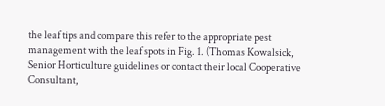the leaf tips and compare this refer to the appropriate pest management with the leaf spots in Fig. 1. (Thomas Kowalsick, Senior Horticulture guidelines or contact their local Cooperative Consultant,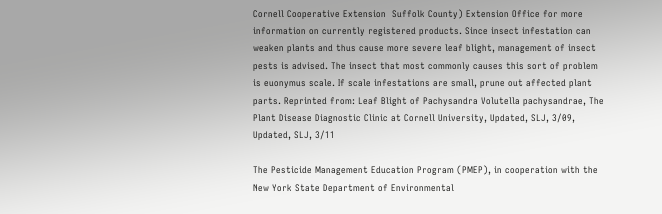Cornell Cooperative Extension  Suffolk County) Extension Office for more information on currently registered products. Since insect infestation can weaken plants and thus cause more severe leaf blight, management of insect pests is advised. The insect that most commonly causes this sort of problem is euonymus scale. If scale infestations are small, prune out affected plant parts. Reprinted from: Leaf Blight of Pachysandra Volutella pachysandrae, The Plant Disease Diagnostic Clinic at Cornell University, Updated, SLJ, 3/09, Updated, SLJ, 3/11

The Pesticide Management Education Program (PMEP), in cooperation with the New York State Department of Environmental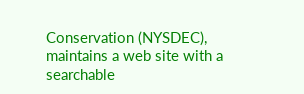Conservation (NYSDEC), maintains a web site with a searchable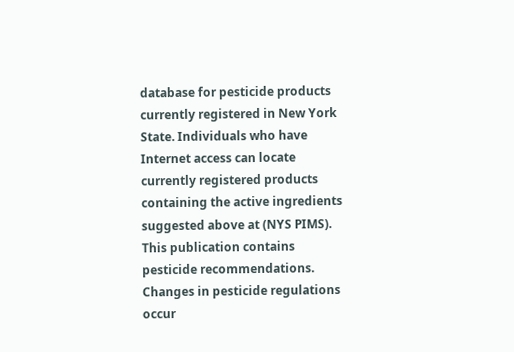database for pesticide products currently registered in New York State. Individuals who have Internet access can locate currently registered products containing the active ingredients suggested above at (NYS PIMS). This publication contains pesticide recommendations. Changes in pesticide regulations occur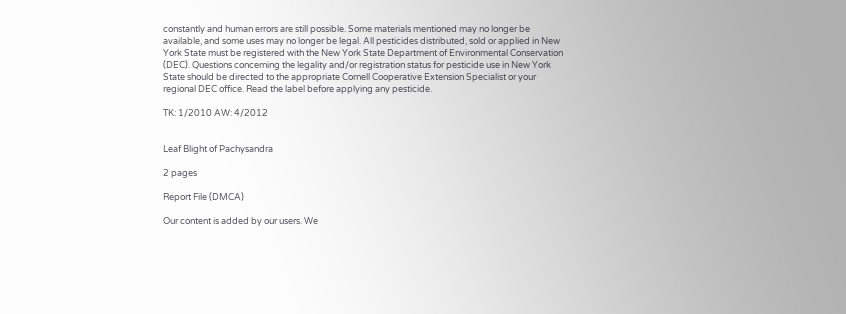constantly and human errors are still possible. Some materials mentioned may no longer be available, and some uses may no longer be legal. All pesticides distributed, sold or applied in New York State must be registered with the New York State Department of Environmental Conservation (DEC). Questions concerning the legality and/or registration status for pesticide use in New York State should be directed to the appropriate Cornell Cooperative Extension Specialist or your regional DEC office. Read the label before applying any pesticide.

TK: 1/2010 AW: 4/2012


Leaf Blight of Pachysandra

2 pages

Report File (DMCA)

Our content is added by our users. We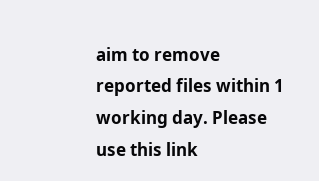aim to remove reported files within 1 working day. Please use this link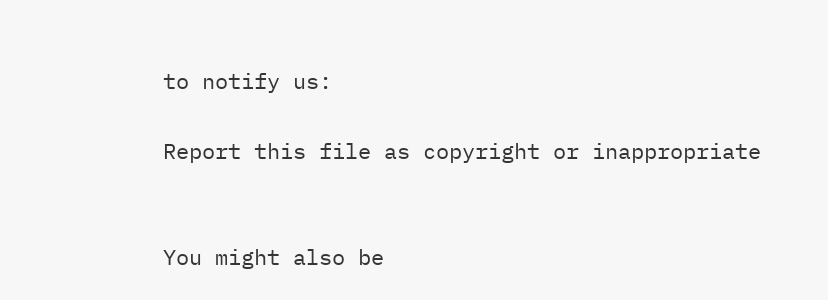to notify us:

Report this file as copyright or inappropriate


You might also be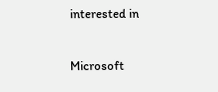interested in

Microsoft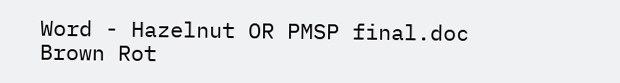Word - Hazelnut OR PMSP final.doc
Brown Rot